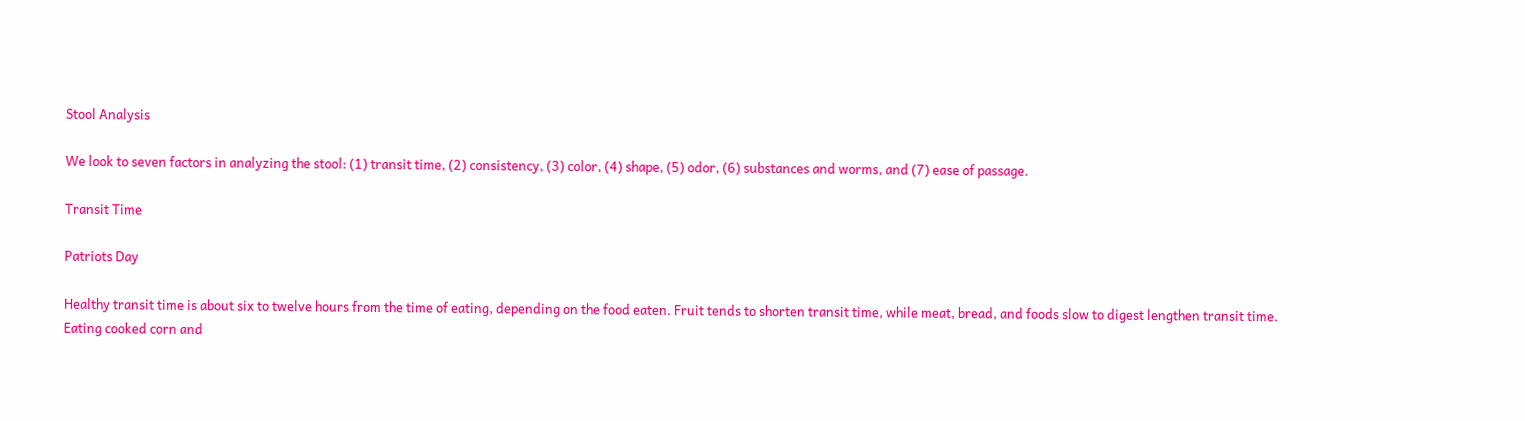Stool Analysis

We look to seven factors in analyzing the stool: (1) transit time, (2) consistency, (3) color, (4) shape, (5) odor, (6) substances and worms, and (7) ease of passage.

Transit Time

Patriots Day

Healthy transit time is about six to twelve hours from the time of eating, depending on the food eaten. Fruit tends to shorten transit time, while meat, bread, and foods slow to digest lengthen transit time. Eating cooked corn and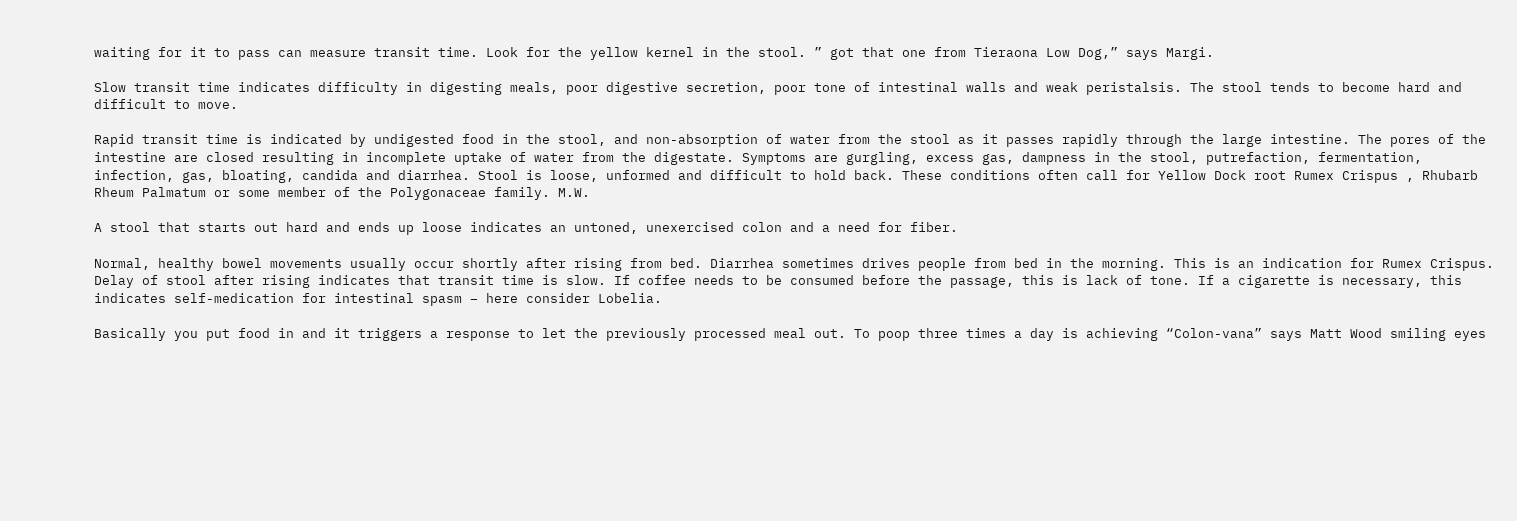waiting for it to pass can measure transit time. Look for the yellow kernel in the stool. ” got that one from Tieraona Low Dog,” says Margi.

Slow transit time indicates difficulty in digesting meals, poor digestive secretion, poor tone of intestinal walls and weak peristalsis. The stool tends to become hard and difficult to move.

Rapid transit time is indicated by undigested food in the stool, and non-absorption of water from the stool as it passes rapidly through the large intestine. The pores of the intestine are closed resulting in incomplete uptake of water from the digestate. Symptoms are gurgling, excess gas, dampness in the stool, putrefaction, fermentation, infection, gas, bloating, candida and diarrhea. Stool is loose, unformed and difficult to hold back. These conditions often call for Yellow Dock root Rumex Crispus , Rhubarb Rheum Palmatum or some member of the Polygonaceae family. M.W.

A stool that starts out hard and ends up loose indicates an untoned, unexercised colon and a need for fiber.

Normal, healthy bowel movements usually occur shortly after rising from bed. Diarrhea sometimes drives people from bed in the morning. This is an indication for Rumex Crispus. Delay of stool after rising indicates that transit time is slow. If coffee needs to be consumed before the passage, this is lack of tone. If a cigarette is necessary, this indicates self-medication for intestinal spasm – here consider Lobelia.

Basically you put food in and it triggers a response to let the previously processed meal out. To poop three times a day is achieving “Colon-vana” says Matt Wood smiling eyes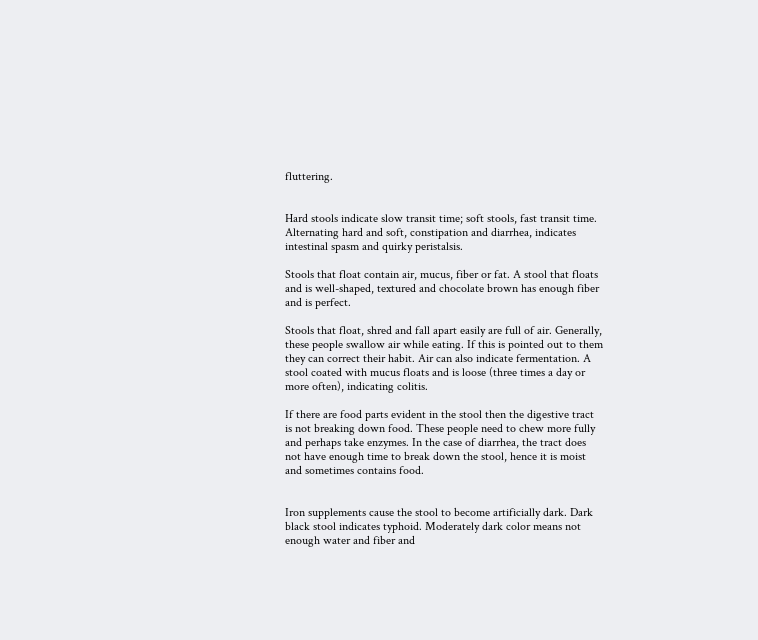fluttering.


Hard stools indicate slow transit time; soft stools, fast transit time. Alternating hard and soft, constipation and diarrhea, indicates intestinal spasm and quirky peristalsis.

Stools that float contain air, mucus, fiber or fat. A stool that floats and is well-shaped, textured and chocolate brown has enough fiber and is perfect.

Stools that float, shred and fall apart easily are full of air. Generally, these people swallow air while eating. If this is pointed out to them they can correct their habit. Air can also indicate fermentation. A stool coated with mucus floats and is loose (three times a day or more often), indicating colitis.

If there are food parts evident in the stool then the digestive tract is not breaking down food. These people need to chew more fully and perhaps take enzymes. In the case of diarrhea, the tract does not have enough time to break down the stool, hence it is moist and sometimes contains food.


Iron supplements cause the stool to become artificially dark. Dark black stool indicates typhoid. Moderately dark color means not enough water and fiber and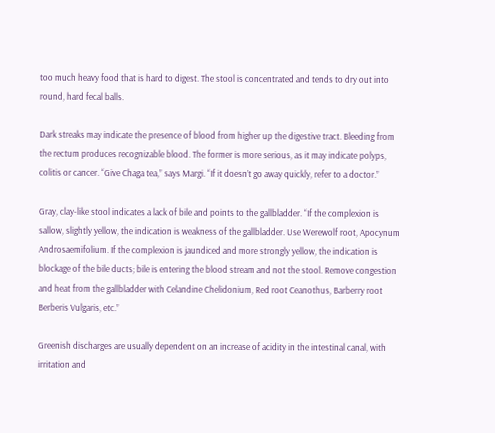too much heavy food that is hard to digest. The stool is concentrated and tends to dry out into round, hard fecal balls.

Dark streaks may indicate the presence of blood from higher up the digestive tract. Bleeding from the rectum produces recognizable blood. The former is more serious, as it may indicate polyps, colitis or cancer. “Give Chaga tea,” says Margi. “If it doesn’t go away quickly, refer to a doctor.”

Gray, clay-like stool indicates a lack of bile and points to the gallbladder. “If the complexion is sallow, slightly yellow, the indication is weakness of the gallbladder. Use Werewolf root, Apocynum Androsaemifolium. If the complexion is jaundiced and more strongly yellow, the indication is blockage of the bile ducts; bile is entering the blood stream and not the stool. Remove congestion and heat from the gallbladder with Celandine Chelidonium, Red root Ceanothus, Barberry root Berberis Vulgaris, etc.”

Greenish discharges are usually dependent on an increase of acidity in the intestinal canal, with irritation and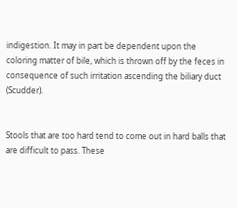indigestion. It may in part be dependent upon the coloring matter of bile, which is thrown off by the feces in consequence of such irritation ascending the biliary duct (Scudder).


Stools that are too hard tend to come out in hard balls that are difficult to pass. These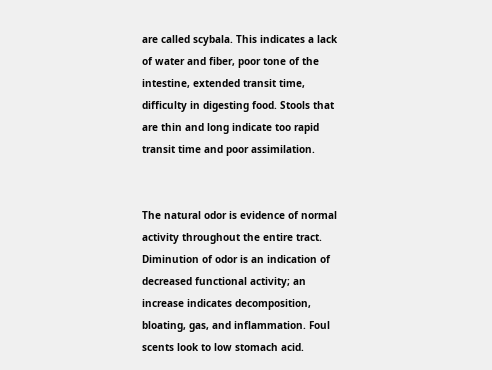are called scybala. This indicates a lack of water and fiber, poor tone of the intestine, extended transit time, difficulty in digesting food. Stools that are thin and long indicate too rapid transit time and poor assimilation.


The natural odor is evidence of normal activity throughout the entire tract. Diminution of odor is an indication of decreased functional activity; an increase indicates decomposition, bloating, gas, and inflammation. Foul scents look to low stomach acid.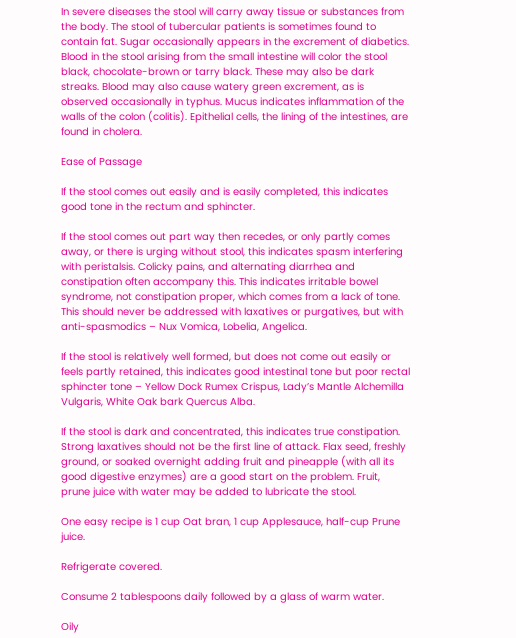In severe diseases the stool will carry away tissue or substances from the body. The stool of tubercular patients is sometimes found to contain fat. Sugar occasionally appears in the excrement of diabetics. Blood in the stool arising from the small intestine will color the stool black, chocolate-brown or tarry black. These may also be dark streaks. Blood may also cause watery green excrement, as is observed occasionally in typhus. Mucus indicates inflammation of the walls of the colon (colitis). Epithelial cells, the lining of the intestines, are found in cholera.

Ease of Passage

If the stool comes out easily and is easily completed, this indicates good tone in the rectum and sphincter.

If the stool comes out part way then recedes, or only partly comes away, or there is urging without stool, this indicates spasm interfering with peristalsis. Colicky pains, and alternating diarrhea and constipation often accompany this. This indicates irritable bowel syndrome, not constipation proper, which comes from a lack of tone. This should never be addressed with laxatives or purgatives, but with anti-spasmodics – Nux Vomica, Lobelia, Angelica.

If the stool is relatively well formed, but does not come out easily or feels partly retained, this indicates good intestinal tone but poor rectal sphincter tone – Yellow Dock Rumex Crispus, Lady’s Mantle Alchemilla Vulgaris, White Oak bark Quercus Alba.

If the stool is dark and concentrated, this indicates true constipation. Strong laxatives should not be the first line of attack. Flax seed, freshly ground, or soaked overnight adding fruit and pineapple (with all its good digestive enzymes) are a good start on the problem. Fruit, prune juice with water may be added to lubricate the stool.

One easy recipe is 1 cup Oat bran, 1 cup Applesauce, half-cup Prune juice.

Refrigerate covered.

Consume 2 tablespoons daily followed by a glass of warm water.

Oily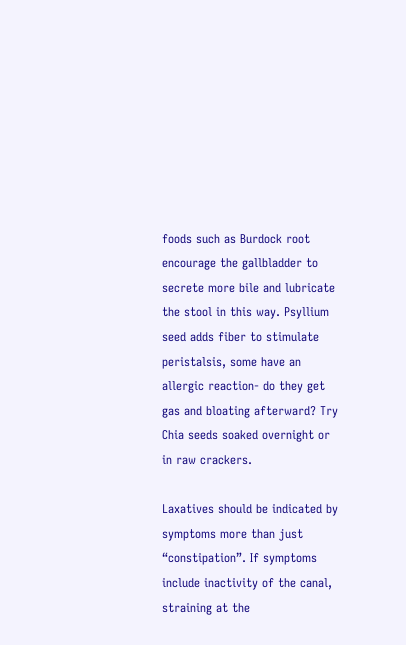foods such as Burdock root encourage the gallbladder to secrete more bile and lubricate the stool in this way. Psyllium seed adds fiber to stimulate peristalsis, some have an allergic reaction- do they get gas and bloating afterward? Try Chia seeds soaked overnight or in raw crackers.

Laxatives should be indicated by symptoms more than just “constipation”. If symptoms include inactivity of the canal, straining at the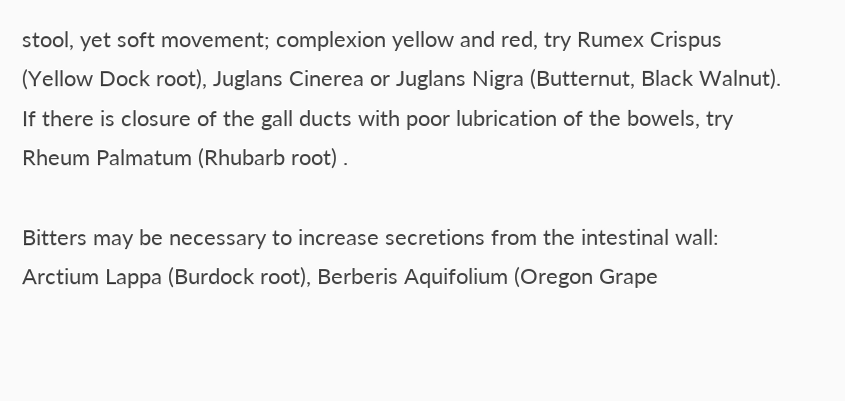stool, yet soft movement; complexion yellow and red, try Rumex Crispus (Yellow Dock root), Juglans Cinerea or Juglans Nigra (Butternut, Black Walnut). If there is closure of the gall ducts with poor lubrication of the bowels, try Rheum Palmatum (Rhubarb root) .

Bitters may be necessary to increase secretions from the intestinal wall: Arctium Lappa (Burdock root), Berberis Aquifolium (Oregon Grape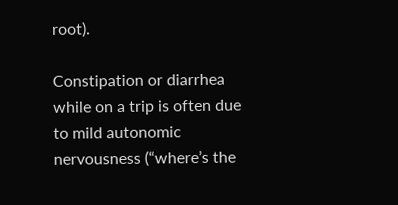root).

Constipation or diarrhea while on a trip is often due to mild autonomic nervousness (“where’s the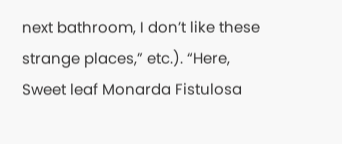next bathroom, I don’t like these strange places,” etc.). “Here, Sweet leaf Monarda Fistulosa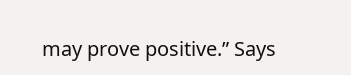may prove positive.” Says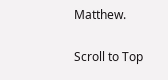Matthew.

Scroll to Top